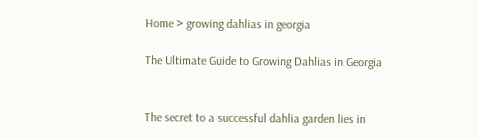Home > growing dahlias in georgia

The Ultimate Guide to Growing Dahlias in Georgia


The secret to a successful dahlia garden lies in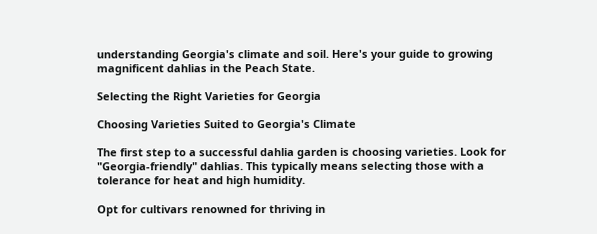understanding Georgia's climate and soil. Here's your guide to growing magnificent dahlias in the Peach State.

Selecting the Right Varieties for Georgia

Choosing Varieties Suited to Georgia's Climate

The first step to a successful dahlia garden is choosing varieties. Look for "Georgia-friendly" dahlias. This typically means selecting those with a tolerance for heat and high humidity.

Opt for cultivars renowned for thriving in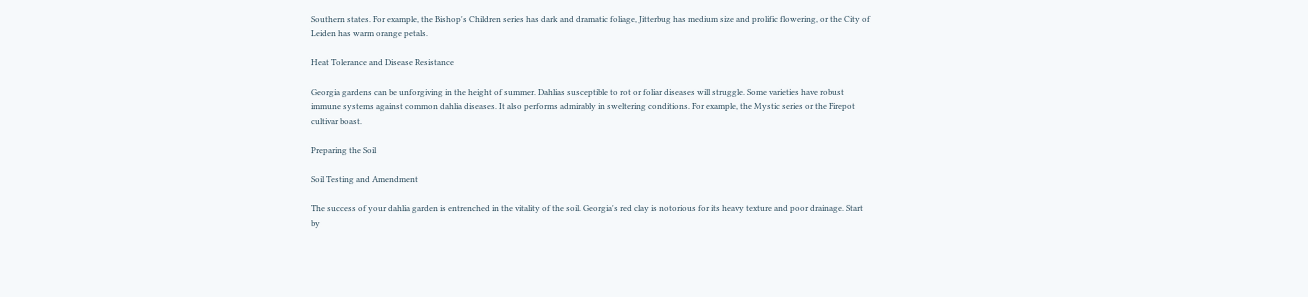Southern states. For example, the Bishop's Children series has dark and dramatic foliage, Jitterbug has medium size and prolific flowering, or the City of Leiden has warm orange petals.

Heat Tolerance and Disease Resistance

Georgia gardens can be unforgiving in the height of summer. Dahlias susceptible to rot or foliar diseases will struggle. Some varieties have robust immune systems against common dahlia diseases. It also performs admirably in sweltering conditions. For example, the Mystic series or the Firepot cultivar boast.

Preparing the Soil

Soil Testing and Amendment

The success of your dahlia garden is entrenched in the vitality of the soil. Georgia's red clay is notorious for its heavy texture and poor drainage. Start by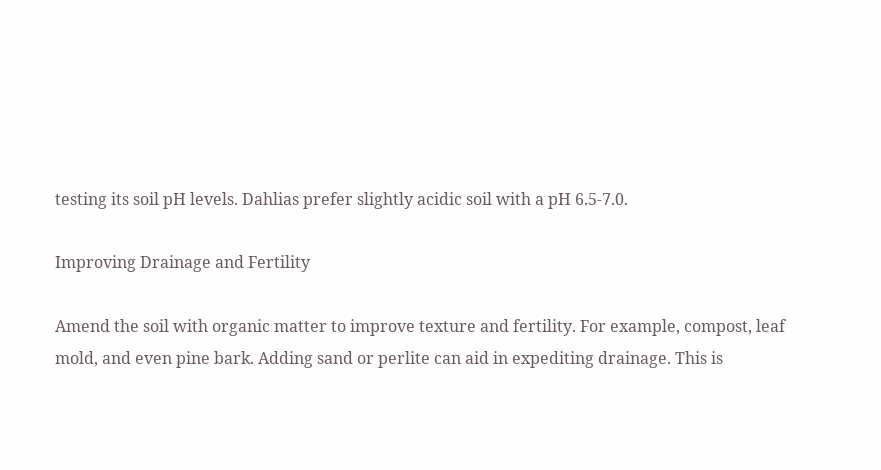testing its soil pH levels. Dahlias prefer slightly acidic soil with a pH 6.5-7.0.

Improving Drainage and Fertility

Amend the soil with organic matter to improve texture and fertility. For example, compost, leaf mold, and even pine bark. Adding sand or perlite can aid in expediting drainage. This is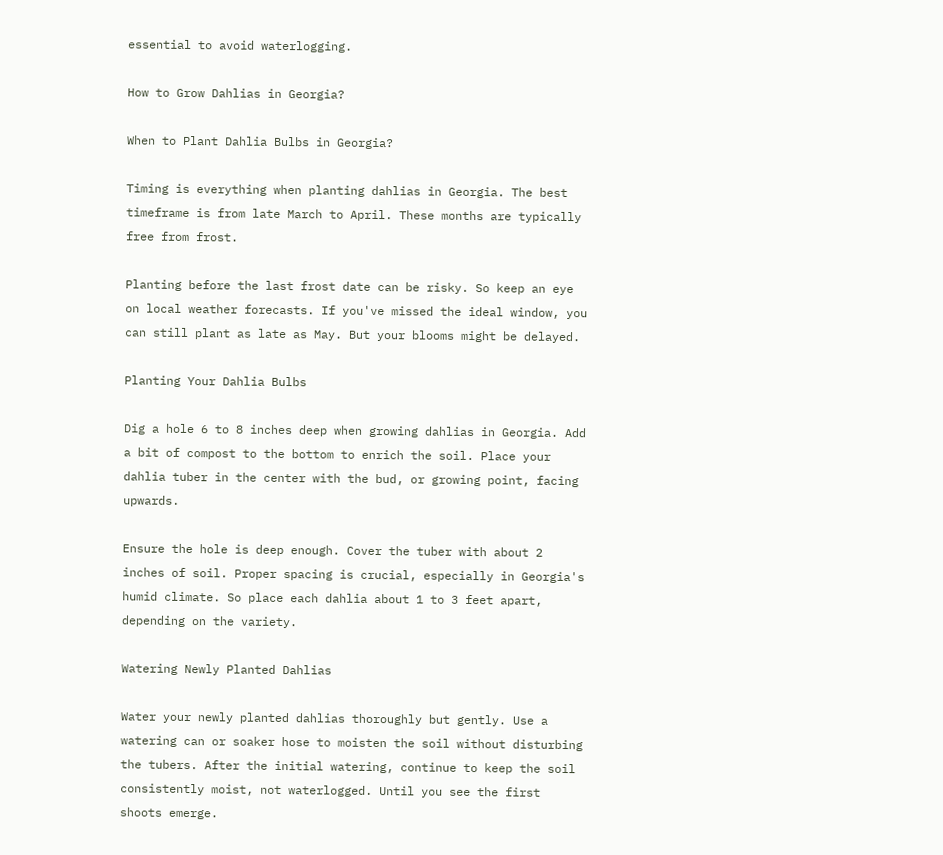essential to avoid waterlogging.

How to Grow Dahlias in Georgia?

When to Plant Dahlia Bulbs in Georgia?

Timing is everything when planting dahlias in Georgia. The best timeframe is from late March to April. These months are typically free from frost.

Planting before the last frost date can be risky. So keep an eye on local weather forecasts. If you've missed the ideal window, you can still plant as late as May. But your blooms might be delayed.

Planting Your Dahlia Bulbs

Dig a hole 6 to 8 inches deep when growing dahlias in Georgia. Add a bit of compost to the bottom to enrich the soil. Place your dahlia tuber in the center with the bud, or growing point, facing upwards.

Ensure the hole is deep enough. Cover the tuber with about 2 inches of soil. Proper spacing is crucial, especially in Georgia's humid climate. So place each dahlia about 1 to 3 feet apart, depending on the variety.

Watering Newly Planted Dahlias

Water your newly planted dahlias thoroughly but gently. Use a watering can or soaker hose to moisten the soil without disturbing the tubers. After the initial watering, continue to keep the soil consistently moist, not waterlogged. Until you see the first shoots emerge.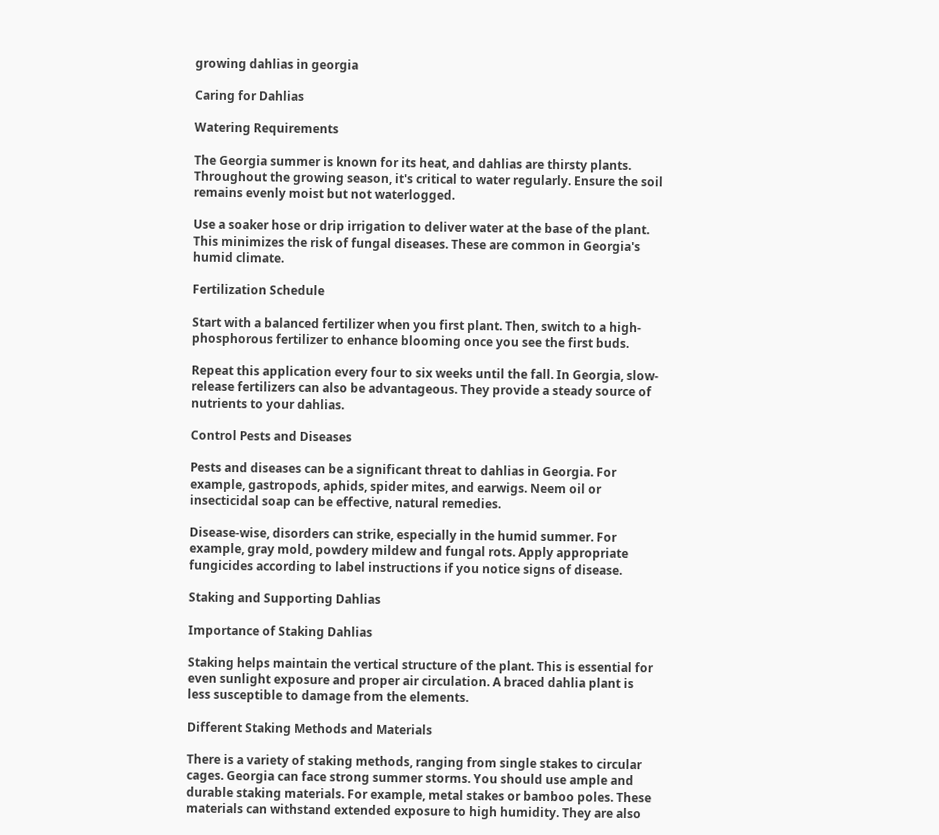growing dahlias in georgia

Caring for Dahlias

Watering Requirements

The Georgia summer is known for its heat, and dahlias are thirsty plants. Throughout the growing season, it's critical to water regularly. Ensure the soil remains evenly moist but not waterlogged.

Use a soaker hose or drip irrigation to deliver water at the base of the plant. This minimizes the risk of fungal diseases. These are common in Georgia's humid climate.

Fertilization Schedule

Start with a balanced fertilizer when you first plant. Then, switch to a high-phosphorous fertilizer to enhance blooming once you see the first buds.

Repeat this application every four to six weeks until the fall. In Georgia, slow-release fertilizers can also be advantageous. They provide a steady source of nutrients to your dahlias.

Control Pests and Diseases

Pests and diseases can be a significant threat to dahlias in Georgia. For example, gastropods, aphids, spider mites, and earwigs. Neem oil or insecticidal soap can be effective, natural remedies.

Disease-wise, disorders can strike, especially in the humid summer. For example, gray mold, powdery mildew and fungal rots. Apply appropriate fungicides according to label instructions if you notice signs of disease.

Staking and Supporting Dahlias

Importance of Staking Dahlias

Staking helps maintain the vertical structure of the plant. This is essential for even sunlight exposure and proper air circulation. A braced dahlia plant is less susceptible to damage from the elements.

Different Staking Methods and Materials

There is a variety of staking methods, ranging from single stakes to circular cages. Georgia can face strong summer storms. You should use ample and durable staking materials. For example, metal stakes or bamboo poles. These materials can withstand extended exposure to high humidity. They are also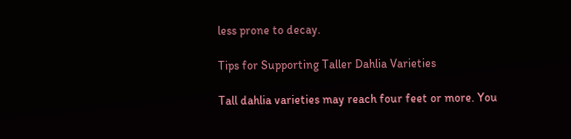less prone to decay.

Tips for Supporting Taller Dahlia Varieties

Tall dahlia varieties may reach four feet or more. You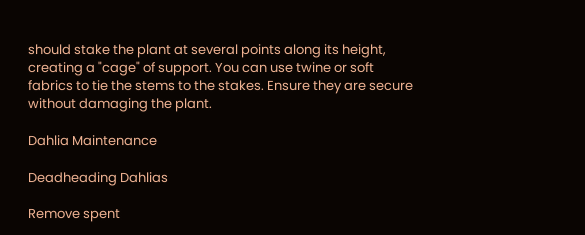should stake the plant at several points along its height, creating a "cage" of support. You can use twine or soft fabrics to tie the stems to the stakes. Ensure they are secure without damaging the plant.

Dahlia Maintenance

Deadheading Dahlias

Remove spent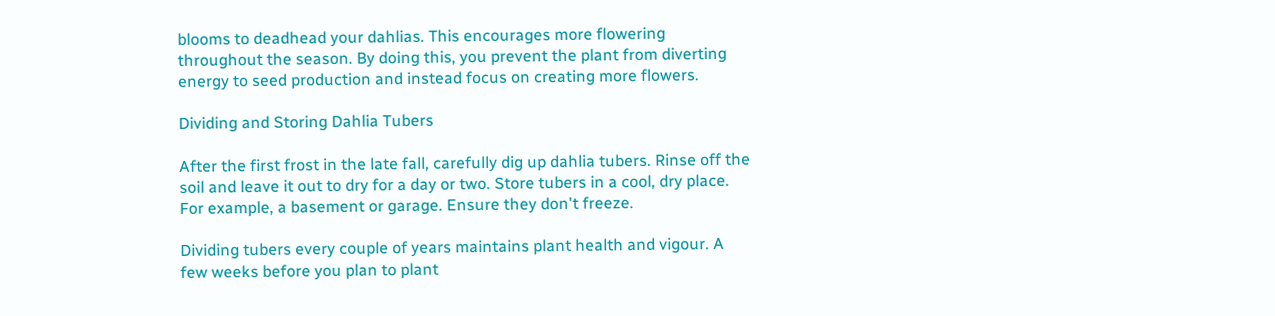blooms to deadhead your dahlias. This encourages more flowering throughout the season. By doing this, you prevent the plant from diverting energy to seed production and instead focus on creating more flowers.

Dividing and Storing Dahlia Tubers

After the first frost in the late fall, carefully dig up dahlia tubers. Rinse off the soil and leave it out to dry for a day or two. Store tubers in a cool, dry place. For example, a basement or garage. Ensure they don't freeze.

Dividing tubers every couple of years maintains plant health and vigour. A few weeks before you plan to plant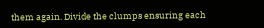them again. Divide the clumps ensuring each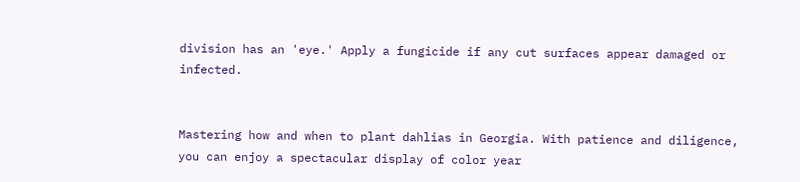division has an 'eye.' Apply a fungicide if any cut surfaces appear damaged or infected.


Mastering how and when to plant dahlias in Georgia. With patience and diligence, you can enjoy a spectacular display of color year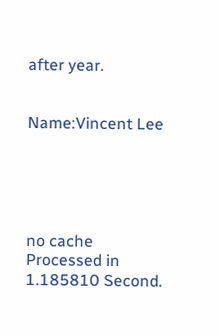after year.


Name:Vincent Lee





no cache
Processed in 1.185810 Second.